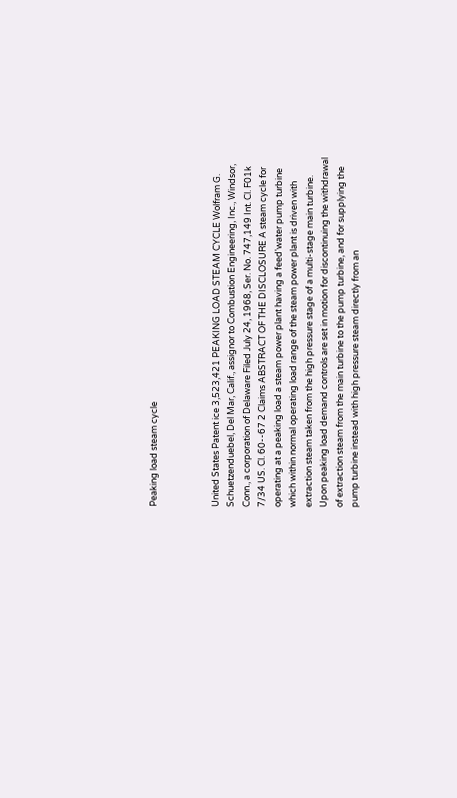Peaking load steam cycle



United States Patent ice 3,523,421 PEAKING LOAD STEAM CYCLE Wolfram G. Schuetzenduebel, Del Mar, Calif., assignor to Combustion Engineering, Inc., Windsor, Conn., a corporation of Delaware Filed July 24, 1968, Ser. No. 747,149 Int. Cl. F01k 7/34 US. Cl. 60--67 2 Claims ABSTRACT OF THE DISCLOSURE A steam cycle for operating at a peaking load a steam power plant having a feed'water pump turbine which within normal operating load range of the steam power plant is driven with extraction steam taken from the high pressure stage of a multi-stage main turbine. Upon peaking load demand controls are set in motion for discontinuing the withdrawal of extraction steam from the main turbine to the pump turbine, and for supplying the pump turbine instead with high pressure steam directly from an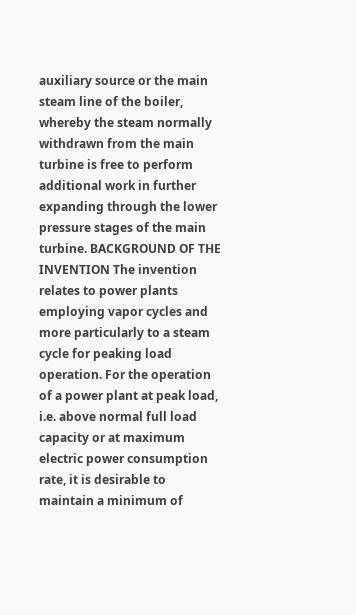auxiliary source or the main steam line of the boiler, whereby the steam normally withdrawn from the main turbine is free to perform additional work in further expanding through the lower pressure stages of the main turbine. BACKGROUND OF THE INVENTION The invention relates to power plants employing vapor cycles and more particularly to a steam cycle for peaking load operation. For the operation of a power plant at peak load, i.e. above normal full load capacity or at maximum electric power consumption rate, it is desirable to maintain a minimum of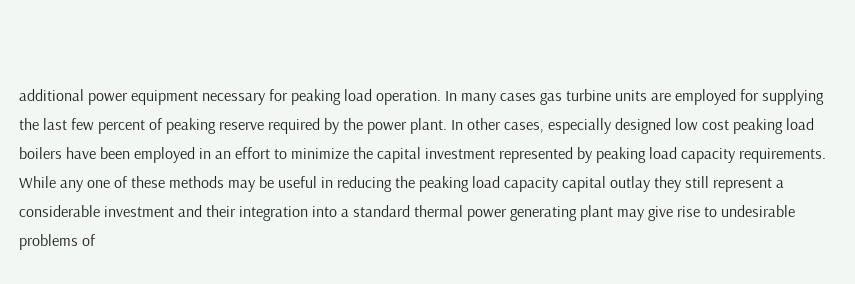additional power equipment necessary for peaking load operation. In many cases gas turbine units are employed for supplying the last few percent of peaking reserve required by the power plant. In other cases, especially designed low cost peaking load boilers have been employed in an effort to minimize the capital investment represented by peaking load capacity requirements. While any one of these methods may be useful in reducing the peaking load capacity capital outlay they still represent a considerable investment and their integration into a standard thermal power generating plant may give rise to undesirable problems of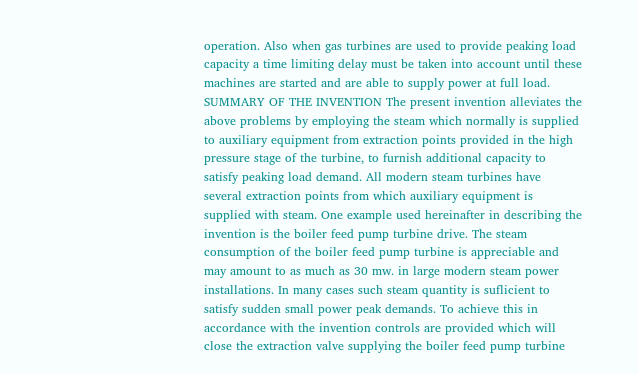operation. Also when gas turbines are used to provide peaking load capacity a time limiting delay must be taken into account until these machines are started and are able to supply power at full load. SUMMARY OF THE INVENTION The present invention alleviates the above problems by employing the steam which normally is supplied to auxiliary equipment from extraction points provided in the high pressure stage of the turbine, to furnish additional capacity to satisfy peaking load demand. All modern steam turbines have several extraction points from which auxiliary equipment is supplied with steam. One example used hereinafter in describing the invention is the boiler feed pump turbine drive. The steam consumption of the boiler feed pump turbine is appreciable and may amount to as much as 30 mw. in large modern steam power installations. In many cases such steam quantity is suflicient to satisfy sudden small power peak demands. To achieve this in accordance with the invention controls are provided which will close the extraction valve supplying the boiler feed pump turbine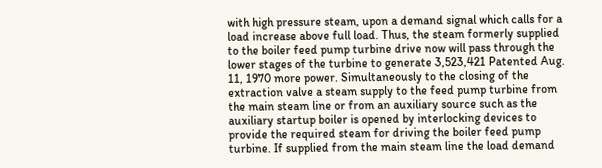with high pressure steam, upon a demand signal which calls for a load increase above full load. Thus, the steam formerly supplied to the boiler feed pump turbine drive now will pass through the lower stages of the turbine to generate 3,523,421 Patented Aug. 11, 1970 more power. Simultaneously to the closing of the extraction valve a steam supply to the feed pump turbine from the main steam line or from an auxiliary source such as the auxiliary startup boiler is opened by interlocking devices to provide the required steam for driving the boiler feed pump turbine. If supplied from the main steam line the load demand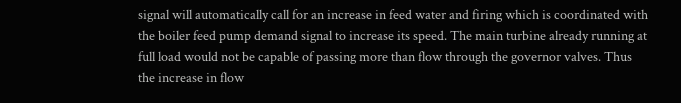signal will automatically call for an increase in feed water and firing which is coordinated with the boiler feed pump demand signal to increase its speed. The main turbine already running at full load would not be capable of passing more than flow through the governor valves. Thus the increase in flow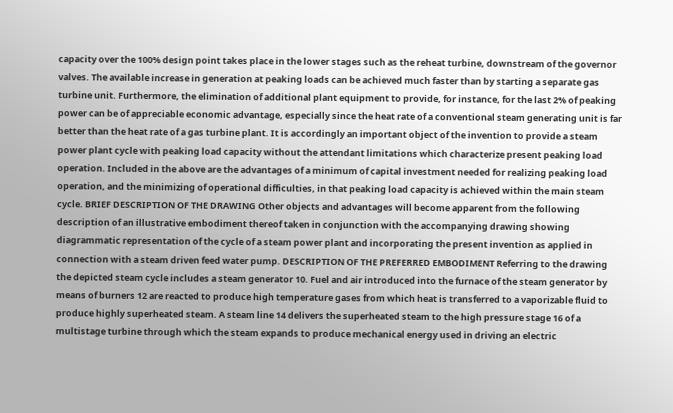capacity over the 100% design point takes place in the lower stages such as the reheat turbine, downstream of the governor valves. The available increase in generation at peaking loads can be achieved much faster than by starting a separate gas turbine unit. Furthermore, the elimination of additional plant equipment to provide, for instance, for the last 2% of peaking power can be of appreciable economic advantage, especially since the heat rate of a conventional steam generating unit is far better than the heat rate of a gas turbine plant. It is accordingly an important object of the invention to provide a steam power plant cycle with peaking load capacity without the attendant limitations which characterize present peaking load operation. Included in the above are the advantages of a minimum of capital investment needed for realizing peaking load operation, and the minimizing of operational difficulties, in that peaking load capacity is achieved within the main steam cycle. BRIEF DESCRIPTION OF THE DRAWING Other objects and advantages will become apparent from the following description of an illustrative embodiment thereof taken in conjunction with the accompanying drawing showing diagrammatic representation of the cycle of a steam power plant and incorporating the present invention as applied in connection with a steam driven feed water pump. DESCRIPTION OF THE PREFERRED EMBODIMENT Referring to the drawing the depicted steam cycle includes a steam generator 10. Fuel and air introduced into the furnace of the steam generator by means of burners 12 are reacted to produce high temperature gases from which heat is transferred to a vaporizable fluid to produce highly superheated steam. A steam line 14 delivers the superheated steam to the high pressure stage 16 of a multistage turbine through which the steam expands to produce mechanical energy used in driving an electric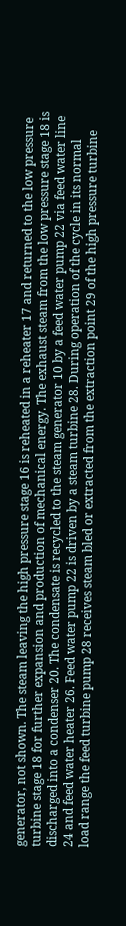generator, not shown. The steam leaving the high pressure stage 16 is reheated in a reheater 17 and returned to the low pressure turbine stage 18 for further expansion and production of mechanical energy. The exhaust steam from the low pressure stage 18 is discharged into a condenser 20. The condensate is recycled to the steam generator 10 by a feed water pump 22 via feed water line 24 and feed water heater 26. Feed water pump 22 is driven by a steam turbine 28. During operation of the cycle in its normal load range the feed turbine pump 28 receives steam bled or extracted from the extraction point 29 of the high pressure turbine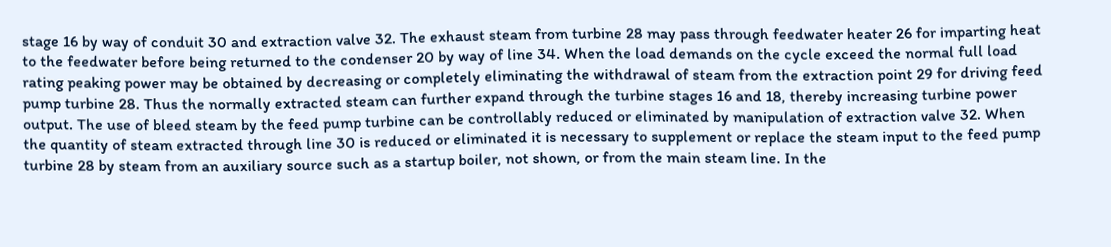stage 16 by way of conduit 30 and extraction valve 32. The exhaust steam from turbine 28 may pass through feedwater heater 26 for imparting heat to the feedwater before being returned to the condenser 20 by way of line 34. When the load demands on the cycle exceed the normal full load rating peaking power may be obtained by decreasing or completely eliminating the withdrawal of steam from the extraction point 29 for driving feed pump turbine 28. Thus the normally extracted steam can further expand through the turbine stages 16 and 18, thereby increasing turbine power output. The use of bleed steam by the feed pump turbine can be controllably reduced or eliminated by manipulation of extraction valve 32. When the quantity of steam extracted through line 30 is reduced or eliminated it is necessary to supplement or replace the steam input to the feed pump turbine 28 by steam from an auxiliary source such as a startup boiler, not shown, or from the main steam line. In the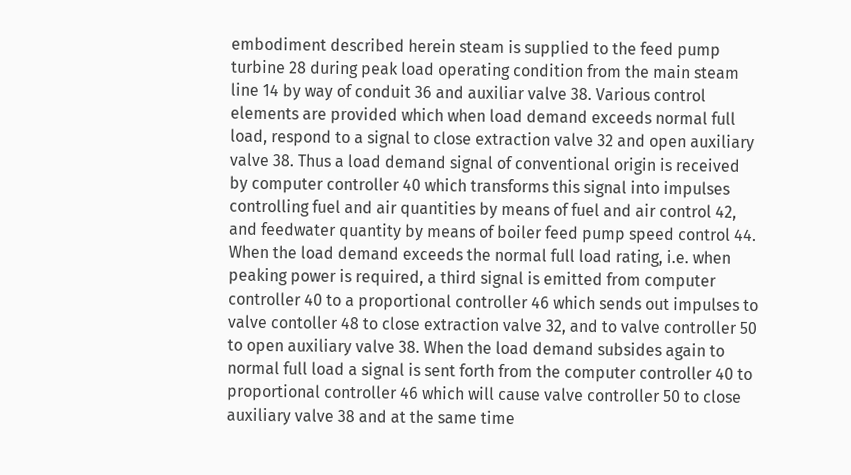embodiment described herein steam is supplied to the feed pump turbine 28 during peak load operating condition from the main steam line 14 by way of conduit 36 and auxiliar valve 38. Various control elements are provided which when load demand exceeds normal full load, respond to a signal to close extraction valve 32 and open auxiliary valve 38. Thus a load demand signal of conventional origin is received by computer controller 40 which transforms this signal into impulses controlling fuel and air quantities by means of fuel and air control 42, and feedwater quantity by means of boiler feed pump speed control 44. When the load demand exceeds the normal full load rating, i.e. when peaking power is required, a third signal is emitted from computer controller 40 to a proportional controller 46 which sends out impulses to valve contoller 48 to close extraction valve 32, and to valve controller 50 to open auxiliary valve 38. When the load demand subsides again to normal full load a signal is sent forth from the computer controller 40 to proportional controller 46 which will cause valve controller 50 to close auxiliary valve 38 and at the same time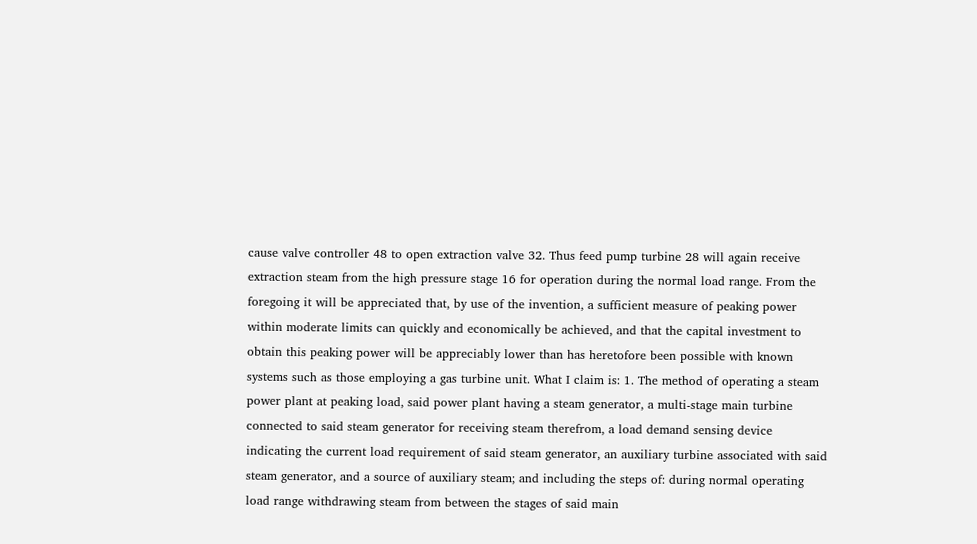cause valve controller 48 to open extraction valve 32. Thus feed pump turbine 28 will again receive extraction steam from the high pressure stage 16 for operation during the normal load range. From the foregoing it will be appreciated that, by use of the invention, a sufficient measure of peaking power within moderate limits can quickly and economically be achieved, and that the capital investment to obtain this peaking power will be appreciably lower than has heretofore been possible with known systems such as those employing a gas turbine unit. What I claim is: 1. The method of operating a steam power plant at peaking load, said power plant having a steam generator, a multi-stage main turbine connected to said steam generator for receiving steam therefrom, a load demand sensing device indicating the current load requirement of said steam generator, an auxiliary turbine associated with said steam generator, and a source of auxiliary steam; and including the steps of: during normal operating load range withdrawing steam from between the stages of said main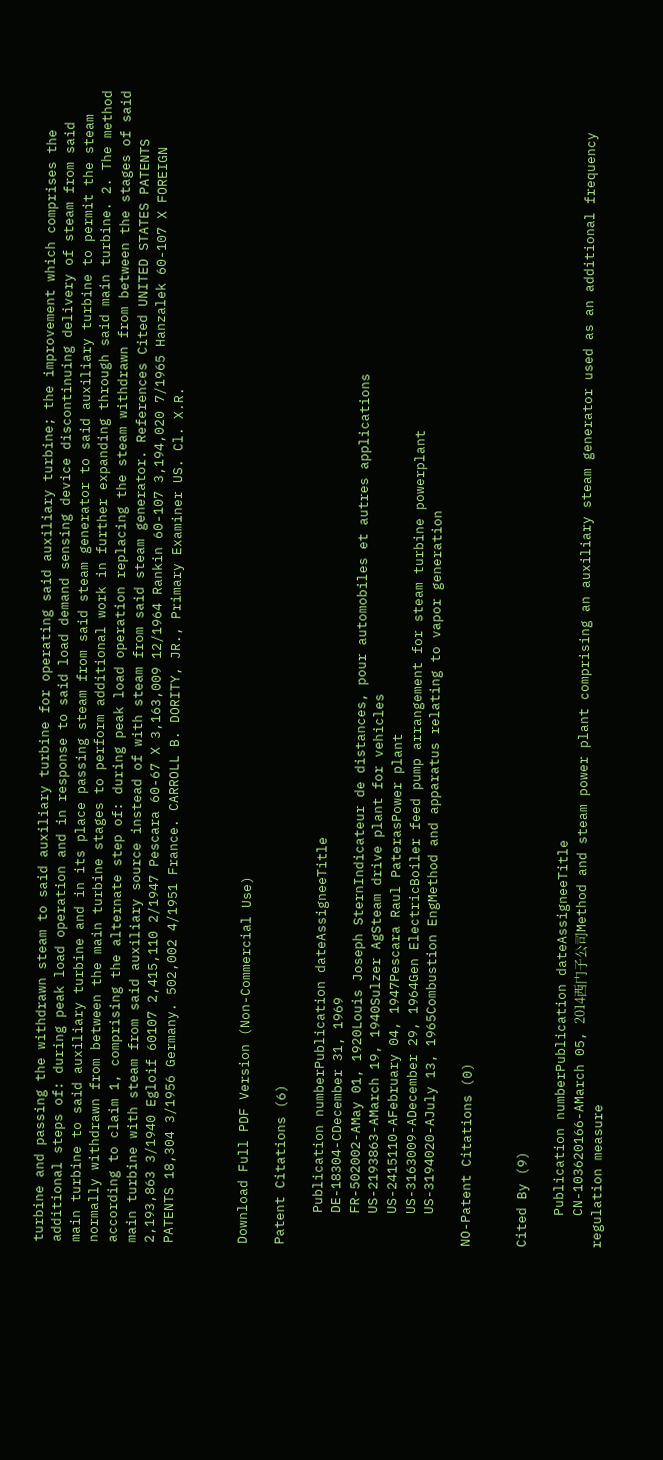turbine and passing the withdrawn steam to said auxiliary turbine for operating said auxiliary turbine; the improvement which comprises the additional steps of: during peak load operation and in response to said load demand sensing device discontinuing delivery of steam from said main turbine to said auxiliary turbine and in its place passing steam from said steam generator to said auxiliary turbine to permit the steam normally withdrawn from between the main turbine stages to perform additional work in further expanding through said main turbine. 2. The method according to claim 1, comprising the alternate step of: during peak load operation replacing the steam withdrawn from between the stages of said main turbine with steam from said auxiliary source instead of with steam from said steam generator. References Cited UNITED STATES PATENTS 2,193,863 3/1940 Egloif 60107 2,415,110 2/1947 Pescara 60-67 X 3,163,009 12/1964 Rankin 60-107 3,194,020 7/1965 Hanzalek 60-107 X FOREIGN PATENTS 18,304 3/1956 Germany. 502,002 4/1951 France. CARROLL B. DORITY, JR., Primary Examiner US. Cl. X.R.



Download Full PDF Version (Non-Commercial Use)

Patent Citations (6)

    Publication numberPublication dateAssigneeTitle
    DE-18304-CDecember 31, 1969
    FR-502002-AMay 01, 1920Louis Joseph SternIndicateur de distances, pour automobiles et autres applications
    US-2193863-AMarch 19, 1940Sulzer AgSteam drive plant for vehicles
    US-2415110-AFebruary 04, 1947Pescara Raul PaterasPower plant
    US-3163009-ADecember 29, 1964Gen ElectricBoiler feed pump arrangement for steam turbine powerplant
    US-3194020-AJuly 13, 1965Combustion EngMethod and apparatus relating to vapor generation

NO-Patent Citations (0)


Cited By (9)

    Publication numberPublication dateAssigneeTitle
    CN-103620166-AMarch 05, 2014西门子公司Method and steam power plant comprising an auxiliary steam generator used as an additional frequency regulation measure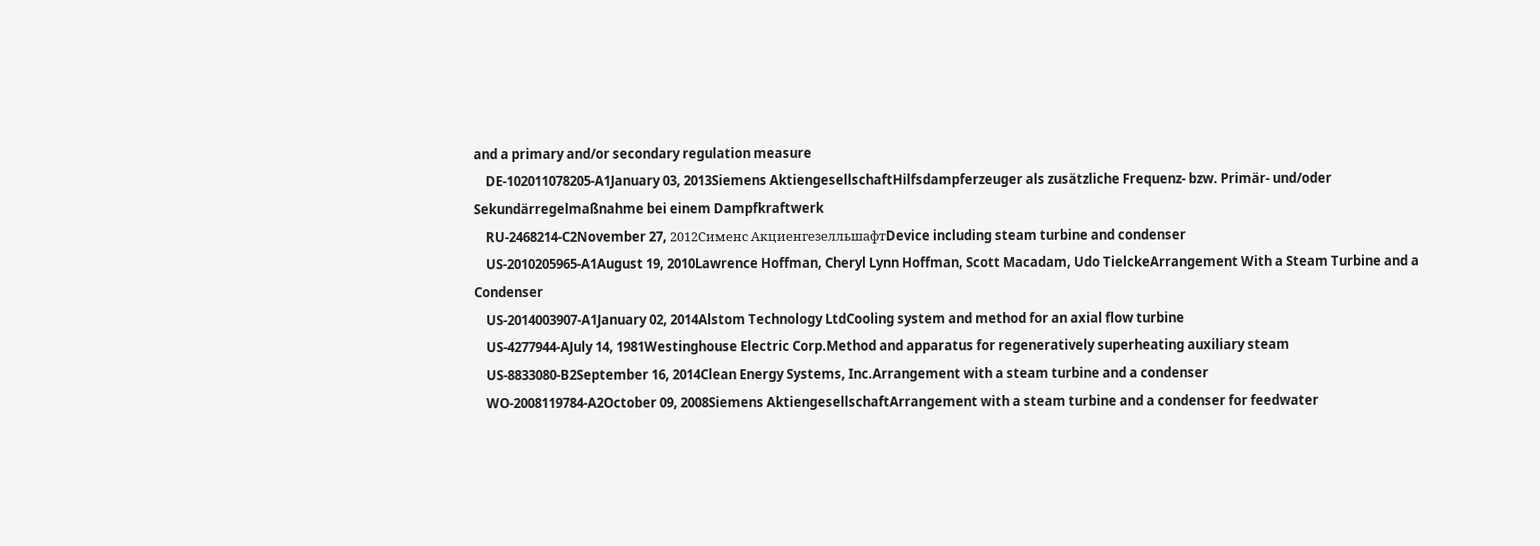and a primary and/or secondary regulation measure
    DE-102011078205-A1January 03, 2013Siemens AktiengesellschaftHilfsdampferzeuger als zusätzliche Frequenz- bzw. Primär- und/oder Sekundärregelmaßnahme bei einem Dampfkraftwerk
    RU-2468214-C2November 27, 2012Сименс АкциенгезелльшафтDevice including steam turbine and condenser
    US-2010205965-A1August 19, 2010Lawrence Hoffman, Cheryl Lynn Hoffman, Scott Macadam, Udo TielckeArrangement With a Steam Turbine and a Condenser
    US-2014003907-A1January 02, 2014Alstom Technology LtdCooling system and method for an axial flow turbine
    US-4277944-AJuly 14, 1981Westinghouse Electric Corp.Method and apparatus for regeneratively superheating auxiliary steam
    US-8833080-B2September 16, 2014Clean Energy Systems, Inc.Arrangement with a steam turbine and a condenser
    WO-2008119784-A2October 09, 2008Siemens AktiengesellschaftArrangement with a steam turbine and a condenser for feedwater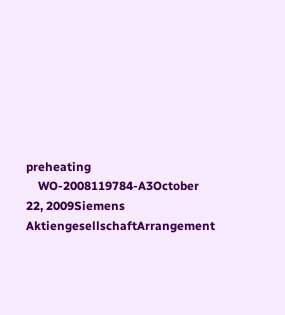preheating
    WO-2008119784-A3October 22, 2009Siemens AktiengesellschaftArrangement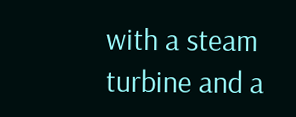with a steam turbine and a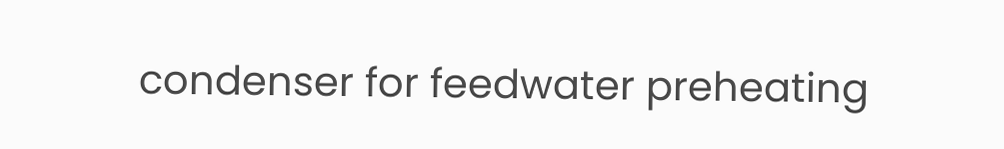condenser for feedwater preheating